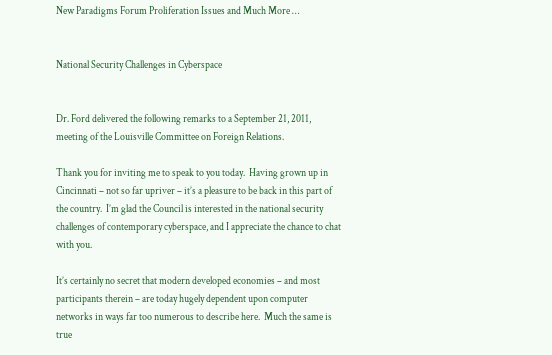New Paradigms Forum Proliferation Issues and Much More …


National Security Challenges in Cyberspace


Dr. Ford delivered the following remarks to a September 21, 2011, meeting of the Louisville Committee on Foreign Relations.

Thank you for inviting me to speak to you today.  Having grown up in Cincinnati – not so far upriver – it’s a pleasure to be back in this part of the country.  I’m glad the Council is interested in the national security challenges of contemporary cyberspace, and I appreciate the chance to chat with you.

It’s certainly no secret that modern developed economies – and most participants therein – are today hugely dependent upon computer networks in ways far too numerous to describe here.  Much the same is true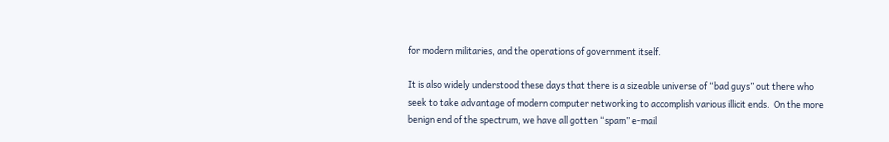for modern militaries, and the operations of government itself.

It is also widely understood these days that there is a sizeable universe of “bad guys” out there who seek to take advantage of modern computer networking to accomplish various illicit ends.  On the more benign end of the spectrum, we have all gotten “spam” e-mail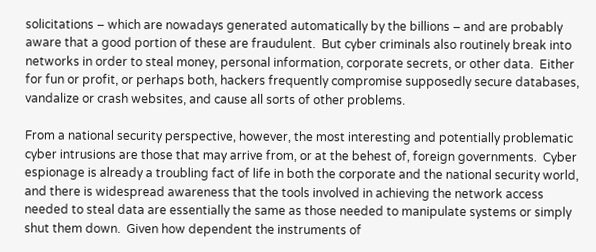solicitations – which are nowadays generated automatically by the billions – and are probably aware that a good portion of these are fraudulent.  But cyber criminals also routinely break into networks in order to steal money, personal information, corporate secrets, or other data.  Either for fun or profit, or perhaps both, hackers frequently compromise supposedly secure databases, vandalize or crash websites, and cause all sorts of other problems.

From a national security perspective, however, the most interesting and potentially problematic cyber intrusions are those that may arrive from, or at the behest of, foreign governments.  Cyber espionage is already a troubling fact of life in both the corporate and the national security world, and there is widespread awareness that the tools involved in achieving the network access needed to steal data are essentially the same as those needed to manipulate systems or simply shut them down.  Given how dependent the instruments of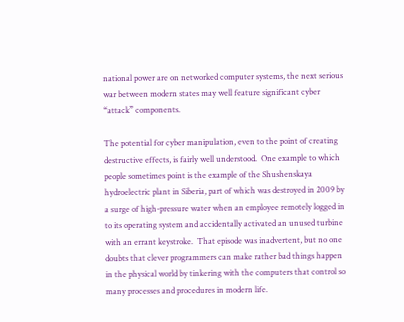national power are on networked computer systems, the next serious war between modern states may well feature significant cyber “attack” components.

The potential for cyber manipulation, even to the point of creating destructive effects, is fairly well understood.  One example to which people sometimes point is the example of the Shushenskaya hydroelectric plant in Siberia, part of which was destroyed in 2009 by a surge of high-pressure water when an employee remotely logged in to its operating system and accidentally activated an unused turbine with an errant keystroke.  That episode was inadvertent, but no one doubts that clever programmers can make rather bad things happen in the physical world by tinkering with the computers that control so many processes and procedures in modern life.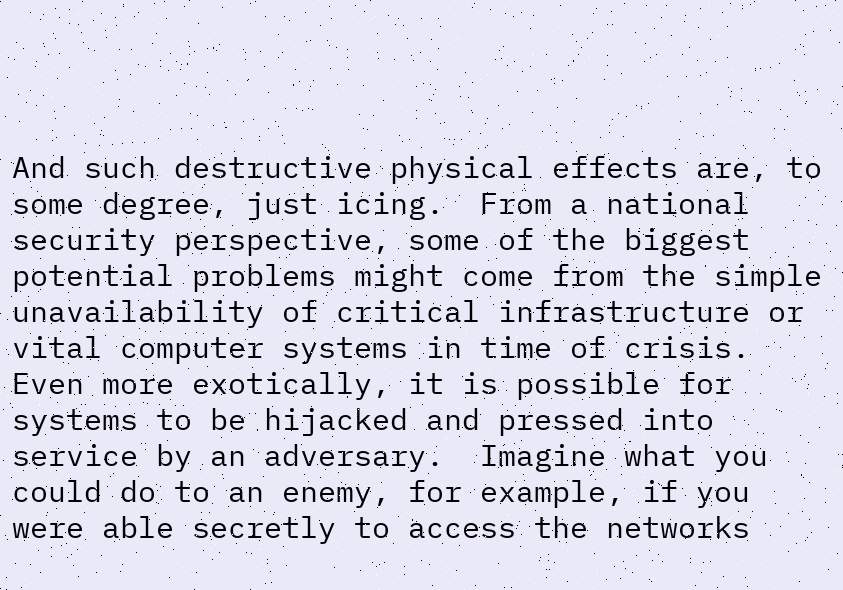And such destructive physical effects are, to some degree, just icing.  From a national security perspective, some of the biggest potential problems might come from the simple unavailability of critical infrastructure or vital computer systems in time of crisis.  Even more exotically, it is possible for systems to be hijacked and pressed into service by an adversary.  Imagine what you could do to an enemy, for example, if you were able secretly to access the networks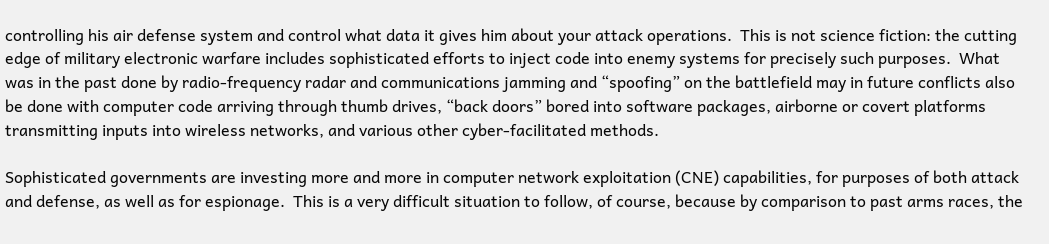controlling his air defense system and control what data it gives him about your attack operations.  This is not science fiction: the cutting edge of military electronic warfare includes sophisticated efforts to inject code into enemy systems for precisely such purposes.  What was in the past done by radio-frequency radar and communications jamming and “spoofing” on the battlefield may in future conflicts also be done with computer code arriving through thumb drives, “back doors” bored into software packages, airborne or covert platforms transmitting inputs into wireless networks, and various other cyber-facilitated methods.

Sophisticated governments are investing more and more in computer network exploitation (CNE) capabilities, for purposes of both attack and defense, as well as for espionage.  This is a very difficult situation to follow, of course, because by comparison to past arms races, the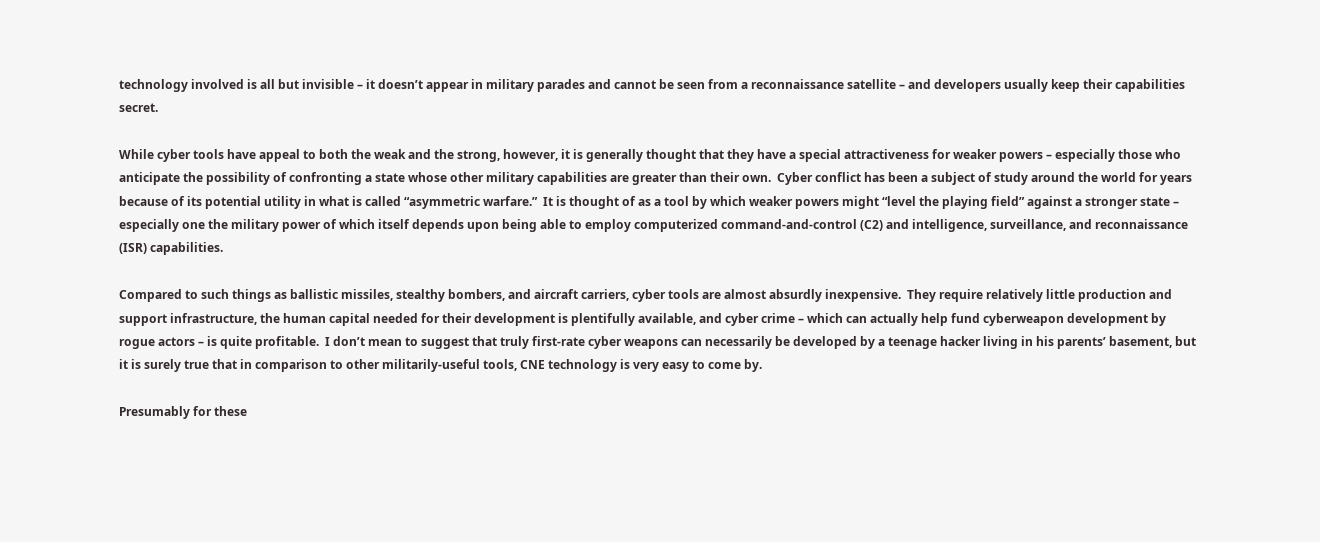technology involved is all but invisible – it doesn’t appear in military parades and cannot be seen from a reconnaissance satellite – and developers usually keep their capabilities secret.

While cyber tools have appeal to both the weak and the strong, however, it is generally thought that they have a special attractiveness for weaker powers – especially those who anticipate the possibility of confronting a state whose other military capabilities are greater than their own.  Cyber conflict has been a subject of study around the world for years because of its potential utility in what is called “asymmetric warfare.”  It is thought of as a tool by which weaker powers might “level the playing field” against a stronger state – especially one the military power of which itself depends upon being able to employ computerized command-and-control (C2) and intelligence, surveillance, and reconnaissance (ISR) capabilities.

Compared to such things as ballistic missiles, stealthy bombers, and aircraft carriers, cyber tools are almost absurdly inexpensive.  They require relatively little production and support infrastructure, the human capital needed for their development is plentifully available, and cyber crime – which can actually help fund cyberweapon development by rogue actors – is quite profitable.  I don’t mean to suggest that truly first-rate cyber weapons can necessarily be developed by a teenage hacker living in his parents’ basement, but it is surely true that in comparison to other militarily-useful tools, CNE technology is very easy to come by.

Presumably for these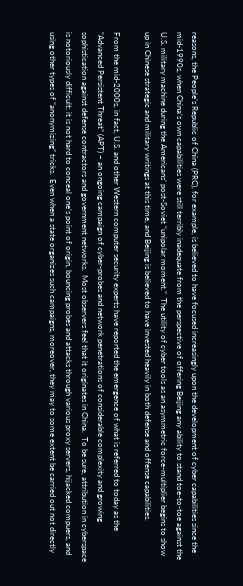reasons, the People’s Republic of China (PRC), for example, is believed to have focused increasingly upon the development of cyber capabilities since the mid-1990s, when China’s own capabilities were still terribly inadequate from the perspective of offering Beijing any ability to stand toe-to-toe against the U.S. military machine during the Americans’ post-Soviet “unipolar moment.”  The utility of cyber tools as an asymmetric force-multiplier begins to show up in Chinese strategic and military writings at this time, and Beijing is believed to have invested heavily in both defense and offense capabilities.

From the mid-2000s, in fact, U.S. and other Western computer security experts have reported the emergence of what is referred to today as the “Advanced Persistent Threat” (APT) – an ongoing campaign of cyber-probes and network penetrations of considerable complexity and growing sophistication against defense contractors and government networks.  Most observers feel that it originates in China.  To be sure, attribution in cyberspace is notoriously difficult: it is not hard to conceal one’s point of origin, bouncing probes and attacks through various proxy servers, hijacked compuers, and using other types of “anonymizing” tricks.  Even when a state organizes such campaigns, moreover, they may to some extent be carried out not directly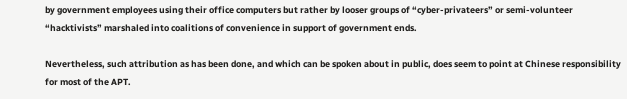by government employees using their office computers but rather by looser groups of “cyber-privateers” or semi-volunteer “hacktivists” marshaled into coalitions of convenience in support of government ends.

Nevertheless, such attribution as has been done, and which can be spoken about in public, does seem to point at Chinese responsibility for most of the APT.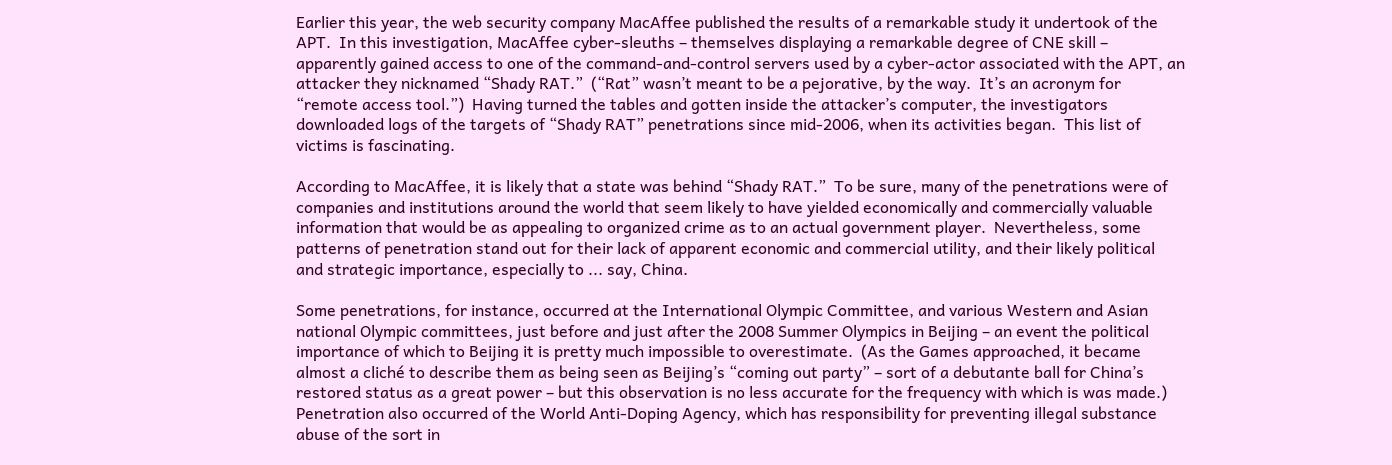Earlier this year, the web security company MacAffee published the results of a remarkable study it undertook of the APT.  In this investigation, MacAffee cyber-sleuths – themselves displaying a remarkable degree of CNE skill – apparently gained access to one of the command-and-control servers used by a cyber-actor associated with the APT, an attacker they nicknamed “Shady RAT.”  (“Rat” wasn’t meant to be a pejorative, by the way.  It’s an acronym for “remote access tool.”)  Having turned the tables and gotten inside the attacker’s computer, the investigators downloaded logs of the targets of “Shady RAT” penetrations since mid-2006, when its activities began.  This list of victims is fascinating.

According to MacAffee, it is likely that a state was behind “Shady RAT.”  To be sure, many of the penetrations were of companies and institutions around the world that seem likely to have yielded economically and commercially valuable information that would be as appealing to organized crime as to an actual government player.  Nevertheless, some patterns of penetration stand out for their lack of apparent economic and commercial utility, and their likely political and strategic importance, especially to ... say, China.

Some penetrations, for instance, occurred at the International Olympic Committee, and various Western and Asian national Olympic committees, just before and just after the 2008 Summer Olympics in Beijing – an event the political importance of which to Beijing it is pretty much impossible to overestimate.  (As the Games approached, it became almost a cliché to describe them as being seen as Beijing’s “coming out party” – sort of a debutante ball for China’s restored status as a great power – but this observation is no less accurate for the frequency with which is was made.)  Penetration also occurred of the World Anti-Doping Agency, which has responsibility for preventing illegal substance abuse of the sort in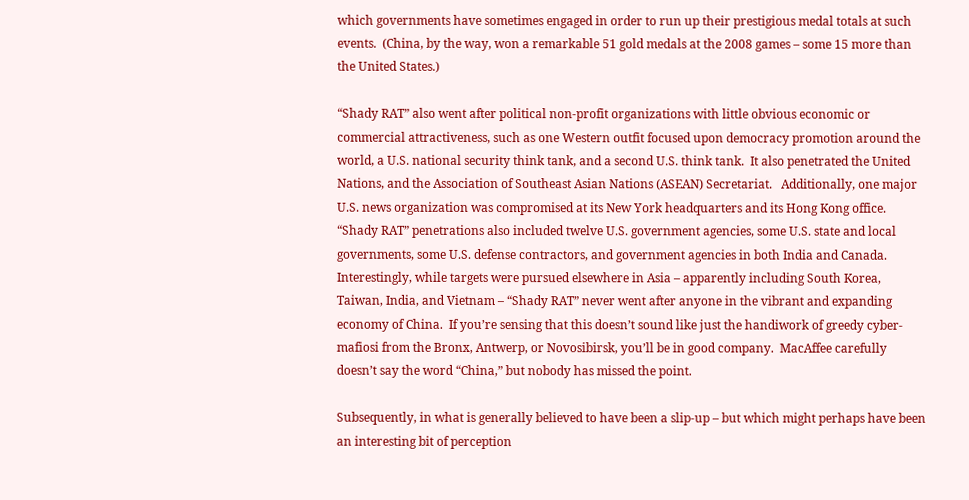which governments have sometimes engaged in order to run up their prestigious medal totals at such events.  (China, by the way, won a remarkable 51 gold medals at the 2008 games – some 15 more than the United States.)

“Shady RAT” also went after political non-profit organizations with little obvious economic or commercial attractiveness, such as one Western outfit focused upon democracy promotion around the world, a U.S. national security think tank, and a second U.S. think tank.  It also penetrated the United Nations, and the Association of Southeast Asian Nations (ASEAN) Secretariat.   Additionally, one major U.S. news organization was compromised at its New York headquarters and its Hong Kong office.  “Shady RAT” penetrations also included twelve U.S. government agencies, some U.S. state and local governments, some U.S. defense contractors, and government agencies in both India and Canada.   Interestingly, while targets were pursued elsewhere in Asia – apparently including South Korea, Taiwan, India, and Vietnam – “Shady RAT” never went after anyone in the vibrant and expanding economy of China.  If you’re sensing that this doesn’t sound like just the handiwork of greedy cyber-mafiosi from the Bronx, Antwerp, or Novosibirsk, you’ll be in good company.  MacAffee carefully doesn’t say the word “China,” but nobody has missed the point.

Subsequently, in what is generally believed to have been a slip-up – but which might perhaps have been an interesting bit of perception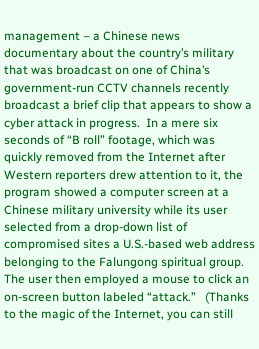management – a Chinese news documentary about the country’s military that was broadcast on one of China’s government-run CCTV channels recently broadcast a brief clip that appears to show a cyber attack in progress.  In a mere six seconds of “B roll” footage, which was quickly removed from the Internet after Western reporters drew attention to it, the program showed a computer screen at a Chinese military university while its user selected from a drop-down list of compromised sites a U.S.-based web address belonging to the Falungong spiritual group.  The user then employed a mouse to click an on-screen button labeled “attack.”   (Thanks to the magic of the Internet, you can still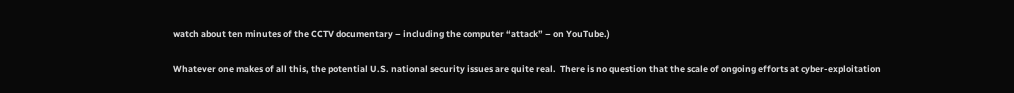watch about ten minutes of the CCTV documentary – including the computer “attack” – on YouTube.)

Whatever one makes of all this, the potential U.S. national security issues are quite real.  There is no question that the scale of ongoing efforts at cyber-exploitation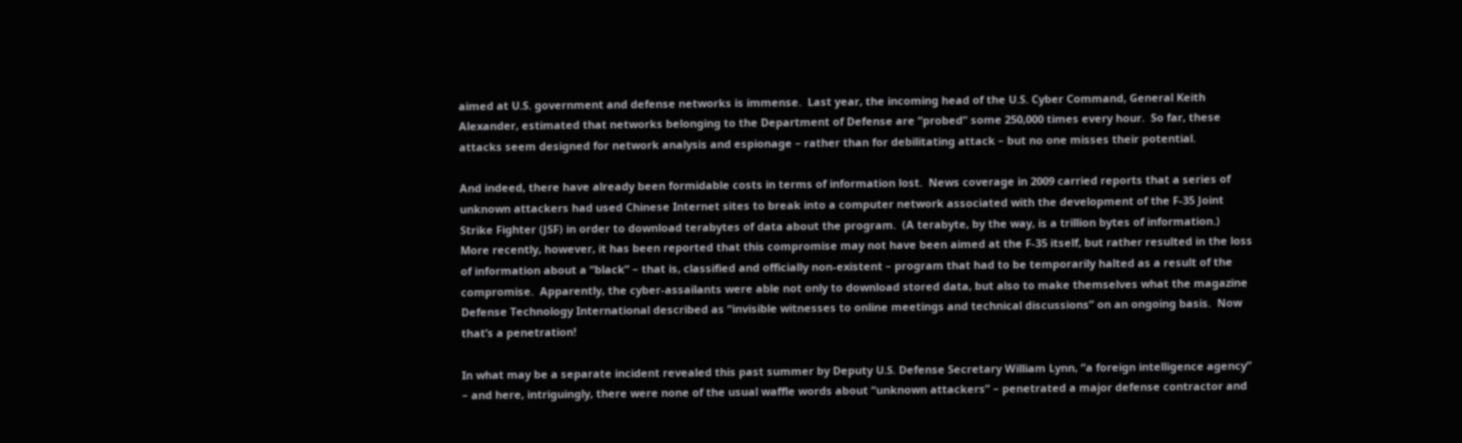aimed at U.S. government and defense networks is immense.  Last year, the incoming head of the U.S. Cyber Command, General Keith Alexander, estimated that networks belonging to the Department of Defense are “probed” some 250,000 times every hour.  So far, these attacks seem designed for network analysis and espionage – rather than for debilitating attack – but no one misses their potential.

And indeed, there have already been formidable costs in terms of information lost.  News coverage in 2009 carried reports that a series of unknown attackers had used Chinese Internet sites to break into a computer network associated with the development of the F-35 Joint Strike Fighter (JSF) in order to download terabytes of data about the program.  (A terabyte, by the way, is a trillion bytes of information.)  More recently, however, it has been reported that this compromise may not have been aimed at the F-35 itself, but rather resulted in the loss of information about a “black” – that is, classified and officially non-existent – program that had to be temporarily halted as a result of the compromise.  Apparently, the cyber-assailants were able not only to download stored data, but also to make themselves what the magazine Defense Technology International described as “invisible witnesses to online meetings and technical discussions” on an ongoing basis.  Now that’s a penetration!

In what may be a separate incident revealed this past summer by Deputy U.S. Defense Secretary William Lynn, “a foreign intelligence agency” – and here, intriguingly, there were none of the usual waffle words about “unknown attackers” – penetrated a major defense contractor and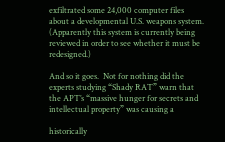exfiltrated some 24,000 computer files about a developmental U.S. weapons system.  (Apparently this system is currently being reviewed in order to see whether it must be redesigned.)

And so it goes.  Not for nothing did the experts studying “Shady RAT” warn that the APT’s “massive hunger for secrets and intellectual property” was causing a

historically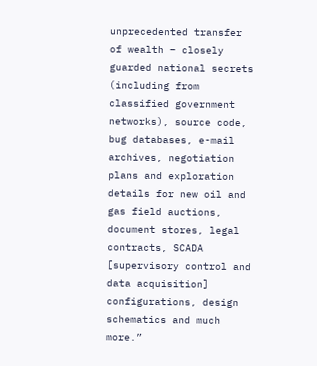unprecedented transfer of wealth – closely guarded national secrets (including from classified government networks), source code, bug databases, e-mail archives, negotiation plans and exploration details for new oil and gas field auctions, document stores, legal contracts, SCADA [supervisory control and data acquisition] configurations, design schematics and much more.”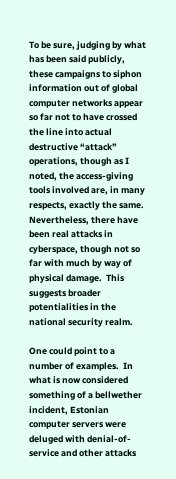To be sure, judging by what has been said publicly, these campaigns to siphon information out of global computer networks appear so far not to have crossed the line into actual destructive “attack” operations, though as I noted, the access-giving tools involved are, in many respects, exactly the same.  Nevertheless, there have been real attacks in cyberspace, though not so far with much by way of physical damage.  This suggests broader potentialities in the national security realm.

One could point to a number of examples.  In what is now considered something of a bellwether incident, Estonian computer servers were deluged with denial-of-service and other attacks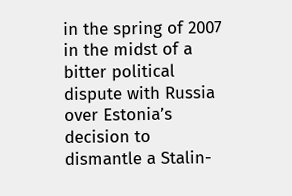in the spring of 2007 in the midst of a bitter political dispute with Russia over Estonia’s decision to dismantle a Stalin-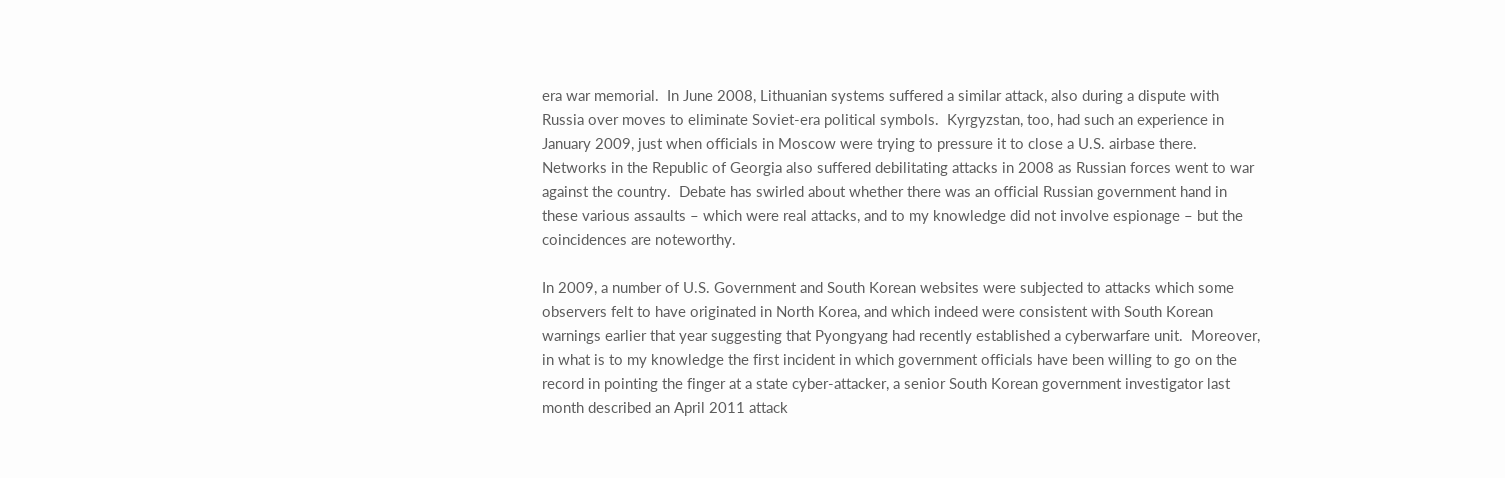era war memorial.  In June 2008, Lithuanian systems suffered a similar attack, also during a dispute with Russia over moves to eliminate Soviet-era political symbols.  Kyrgyzstan, too, had such an experience in January 2009, just when officials in Moscow were trying to pressure it to close a U.S. airbase there.  Networks in the Republic of Georgia also suffered debilitating attacks in 2008 as Russian forces went to war against the country.  Debate has swirled about whether there was an official Russian government hand in these various assaults – which were real attacks, and to my knowledge did not involve espionage – but the coincidences are noteworthy.

In 2009, a number of U.S. Government and South Korean websites were subjected to attacks which some observers felt to have originated in North Korea, and which indeed were consistent with South Korean warnings earlier that year suggesting that Pyongyang had recently established a cyberwarfare unit.  Moreover, in what is to my knowledge the first incident in which government officials have been willing to go on the record in pointing the finger at a state cyber-attacker, a senior South Korean government investigator last month described an April 2011 attack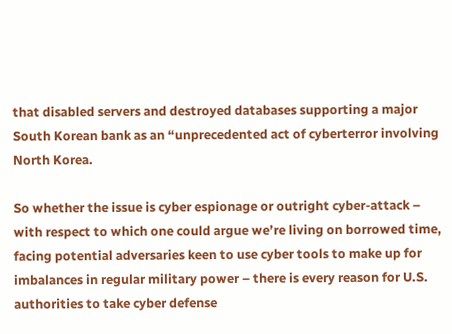that disabled servers and destroyed databases supporting a major South Korean bank as an “unprecedented act of cyberterror involving North Korea.

So whether the issue is cyber espionage or outright cyber-attack – with respect to which one could argue we’re living on borrowed time, facing potential adversaries keen to use cyber tools to make up for imbalances in regular military power – there is every reason for U.S. authorities to take cyber defense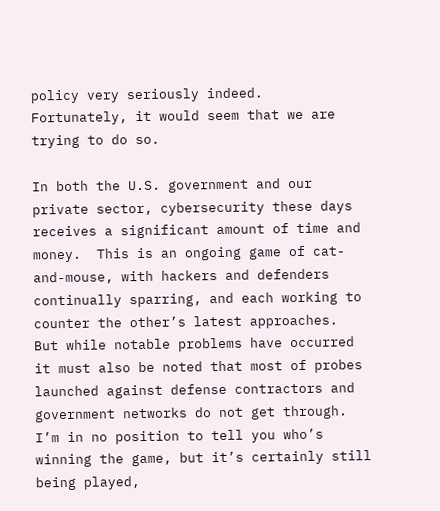policy very seriously indeed.  Fortunately, it would seem that we are trying to do so.

In both the U.S. government and our private sector, cybersecurity these days receives a significant amount of time and money.  This is an ongoing game of cat-and-mouse, with hackers and defenders continually sparring, and each working to counter the other’s latest approaches.  But while notable problems have occurred it must also be noted that most of probes launched against defense contractors and government networks do not get through.  I’m in no position to tell you who’s winning the game, but it’s certainly still being played,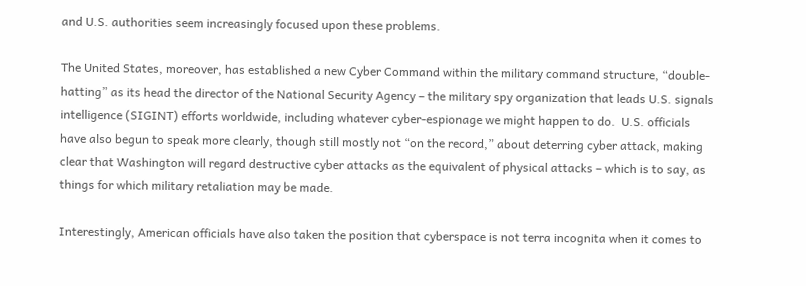and U.S. authorities seem increasingly focused upon these problems.

The United States, moreover, has established a new Cyber Command within the military command structure, “double-hatting” as its head the director of the National Security Agency – the military spy organization that leads U.S. signals intelligence (SIGINT) efforts worldwide, including whatever cyber-espionage we might happen to do.  U.S. officials have also begun to speak more clearly, though still mostly not “on the record,” about deterring cyber attack, making clear that Washington will regard destructive cyber attacks as the equivalent of physical attacks – which is to say, as things for which military retaliation may be made.

Interestingly, American officials have also taken the position that cyberspace is not terra incognita when it comes to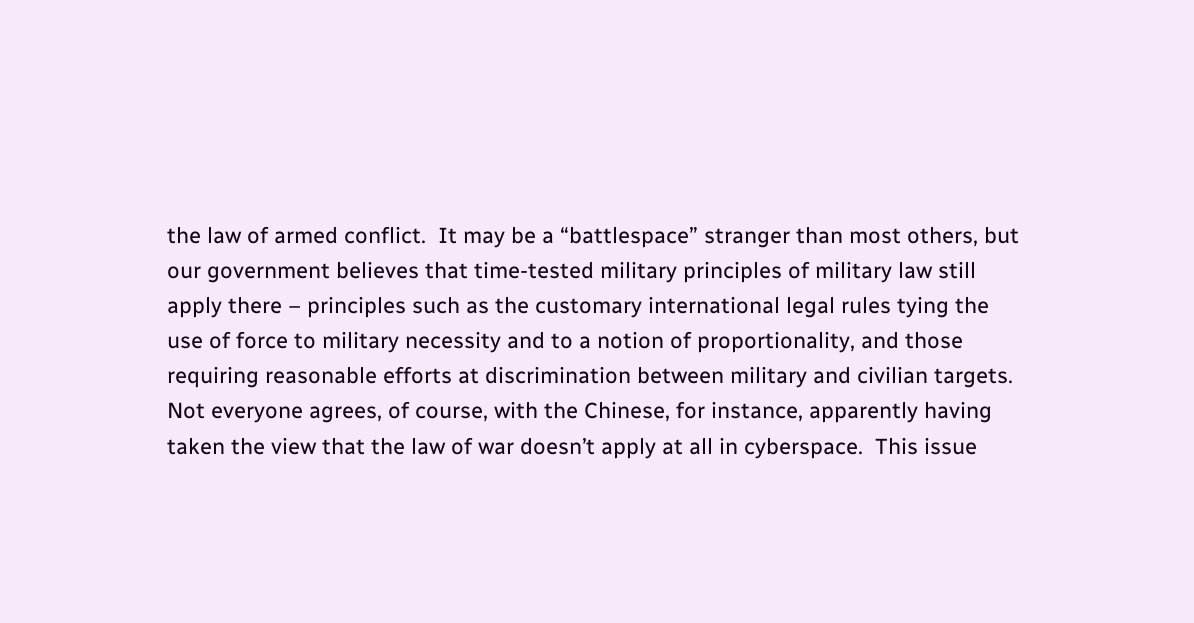the law of armed conflict.  It may be a “battlespace” stranger than most others, but our government believes that time-tested military principles of military law still apply there – principles such as the customary international legal rules tying the use of force to military necessity and to a notion of proportionality, and those requiring reasonable efforts at discrimination between military and civilian targets.  Not everyone agrees, of course, with the Chinese, for instance, apparently having taken the view that the law of war doesn’t apply at all in cyberspace.  This issue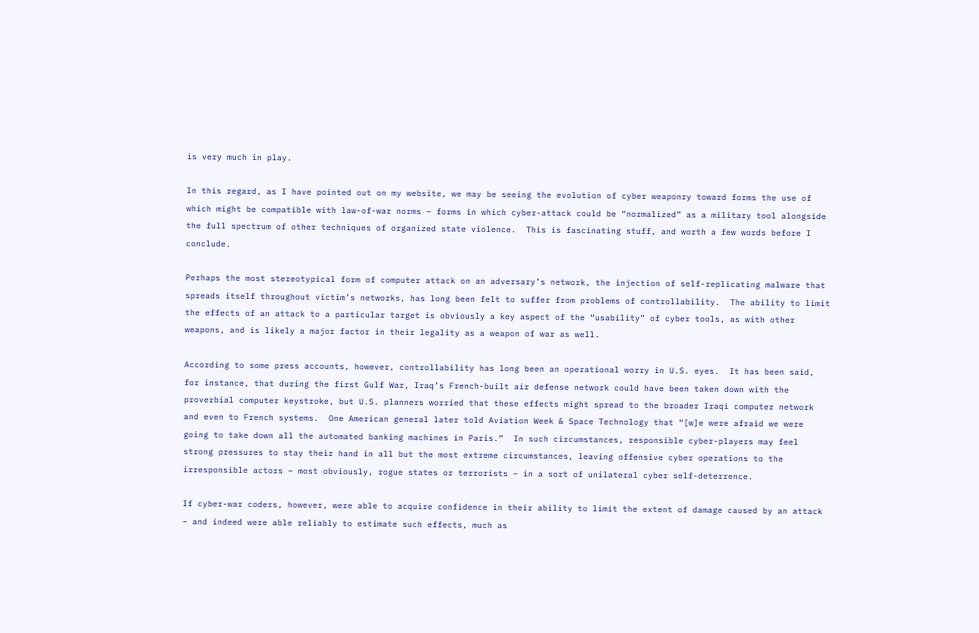is very much in play.

In this regard, as I have pointed out on my website, we may be seeing the evolution of cyber weaponry toward forms the use of which might be compatible with law-of-war norms – forms in which cyber-attack could be “normalized” as a military tool alongside the full spectrum of other techniques of organized state violence.  This is fascinating stuff, and worth a few words before I conclude.

Perhaps the most stereotypical form of computer attack on an adversary’s network, the injection of self-replicating malware that spreads itself throughout victim’s networks, has long been felt to suffer from problems of controllability.  The ability to limit the effects of an attack to a particular target is obviously a key aspect of the “usability” of cyber tools, as with other weapons, and is likely a major factor in their legality as a weapon of war as well.

According to some press accounts, however, controllability has long been an operational worry in U.S. eyes.  It has been said, for instance, that during the first Gulf War, Iraq’s French-built air defense network could have been taken down with the proverbial computer keystroke, but U.S. planners worried that these effects might spread to the broader Iraqi computer network and even to French systems.  One American general later told Aviation Week & Space Technology that “[w]e were afraid we were going to take down all the automated banking machines in Paris.”  In such circumstances, responsible cyber-players may feel strong pressures to stay their hand in all but the most extreme circumstances, leaving offensive cyber operations to the irresponsible actors – most obviously, rogue states or terrorists – in a sort of unilateral cyber self-deterrence.

If cyber-war coders, however, were able to acquire confidence in their ability to limit the extent of damage caused by an attack – and indeed were able reliably to estimate such effects, much as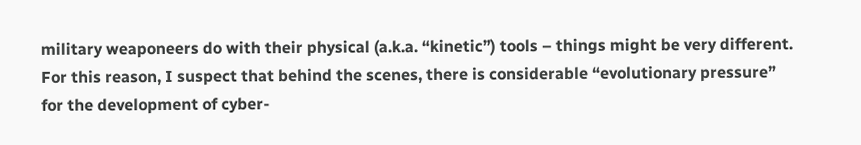military weaponeers do with their physical (a.k.a. “kinetic”) tools – things might be very different.  For this reason, I suspect that behind the scenes, there is considerable “evolutionary pressure” for the development of cyber-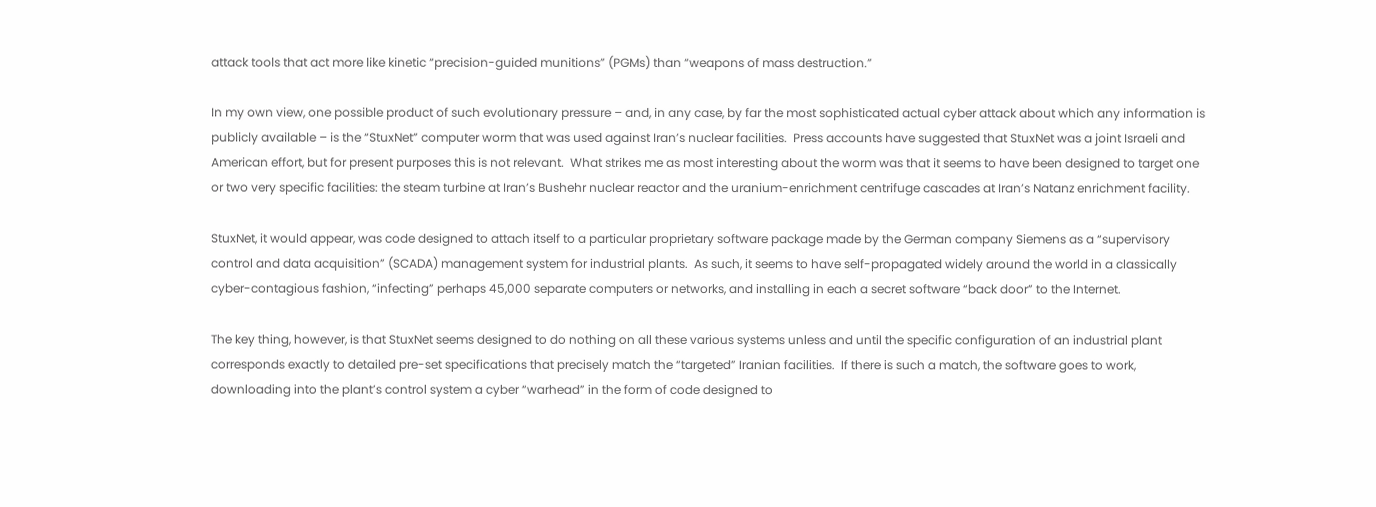attack tools that act more like kinetic “precision-guided munitions” (PGMs) than “weapons of mass destruction.”

In my own view, one possible product of such evolutionary pressure – and, in any case, by far the most sophisticated actual cyber attack about which any information is publicly available – is the “StuxNet” computer worm that was used against Iran’s nuclear facilities.  Press accounts have suggested that StuxNet was a joint Israeli and American effort, but for present purposes this is not relevant.  What strikes me as most interesting about the worm was that it seems to have been designed to target one or two very specific facilities: the steam turbine at Iran’s Bushehr nuclear reactor and the uranium-enrichment centrifuge cascades at Iran’s Natanz enrichment facility.

StuxNet, it would appear, was code designed to attach itself to a particular proprietary software package made by the German company Siemens as a “supervisory control and data acquisition” (SCADA) management system for industrial plants.  As such, it seems to have self-propagated widely around the world in a classically cyber-contagious fashion, “infecting” perhaps 45,000 separate computers or networks, and installing in each a secret software “back door” to the Internet.

The key thing, however, is that StuxNet seems designed to do nothing on all these various systems unless and until the specific configuration of an industrial plant corresponds exactly to detailed pre-set specifications that precisely match the “targeted” Iranian facilities.  If there is such a match, the software goes to work, downloading into the plant’s control system a cyber “warhead” in the form of code designed to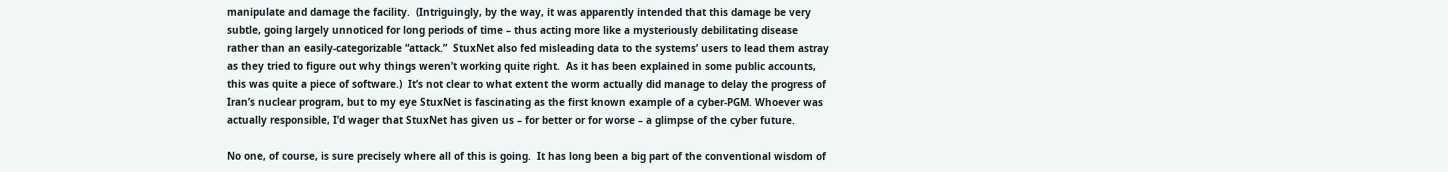manipulate and damage the facility.  (Intriguingly, by the way, it was apparently intended that this damage be very subtle, going largely unnoticed for long periods of time – thus acting more like a mysteriously debilitating disease rather than an easily-categorizable “attack.”  StuxNet also fed misleading data to the systems’ users to lead them astray as they tried to figure out why things weren’t working quite right.  As it has been explained in some public accounts, this was quite a piece of software.)  It’s not clear to what extent the worm actually did manage to delay the progress of Iran’s nuclear program, but to my eye StuxNet is fascinating as the first known example of a cyber-PGM. Whoever was actually responsible, I’d wager that StuxNet has given us – for better or for worse – a glimpse of the cyber future.

No one, of course, is sure precisely where all of this is going.  It has long been a big part of the conventional wisdom of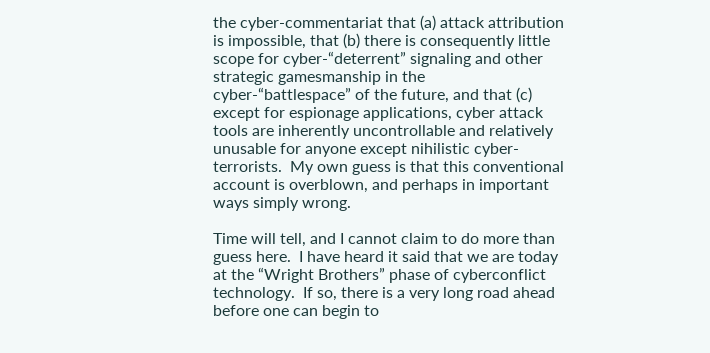the cyber-commentariat that (a) attack attribution is impossible, that (b) there is consequently little scope for cyber-“deterrent” signaling and other strategic gamesmanship in the cyber-“battlespace” of the future, and that (c) except for espionage applications, cyber attack tools are inherently uncontrollable and relatively unusable for anyone except nihilistic cyber-terrorists.  My own guess is that this conventional account is overblown, and perhaps in important ways simply wrong.

Time will tell, and I cannot claim to do more than guess here.  I have heard it said that we are today at the “Wright Brothers” phase of cyberconflict technology.  If so, there is a very long road ahead before one can begin to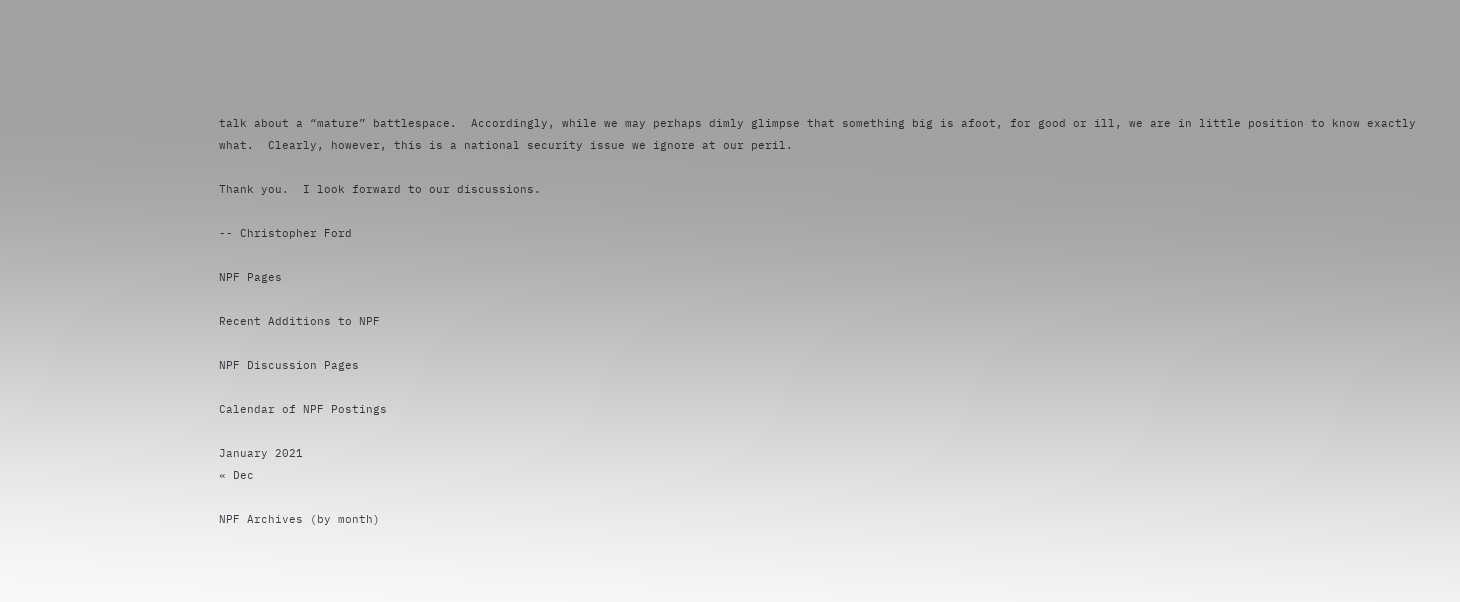talk about a “mature” battlespace.  Accordingly, while we may perhaps dimly glimpse that something big is afoot, for good or ill, we are in little position to know exactly what.  Clearly, however, this is a national security issue we ignore at our peril.

Thank you.  I look forward to our discussions.

-- Christopher Ford

NPF Pages

Recent Additions to NPF

NPF Discussion Pages

Calendar of NPF Postings

January 2021
« Dec

NPF Archives (by month)